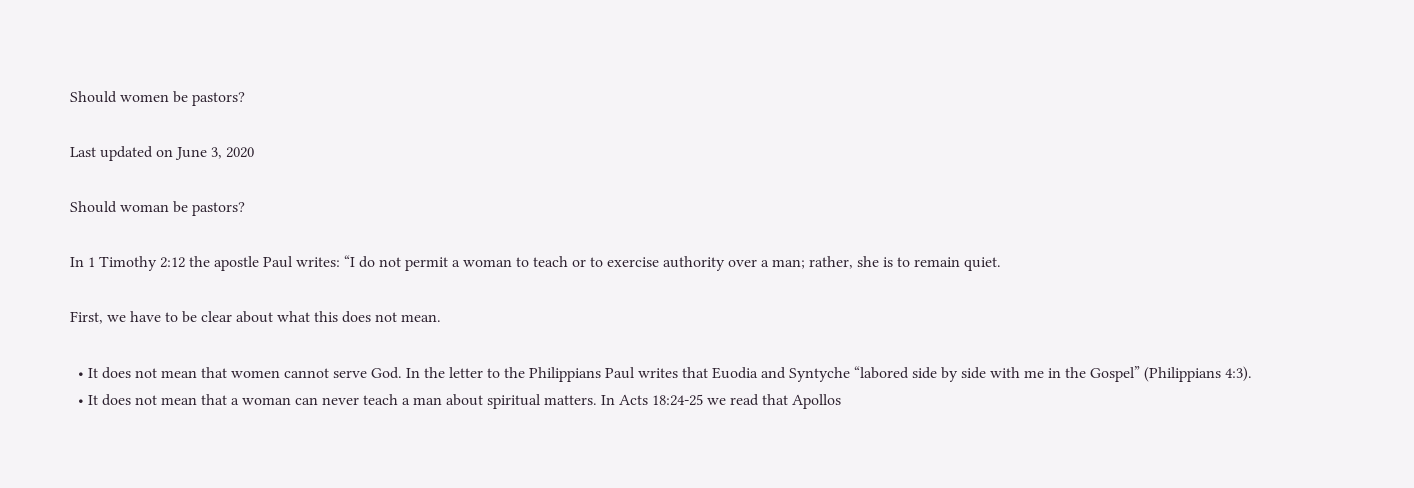Should women be pastors?

Last updated on June 3, 2020

Should woman be pastors?

In 1 Timothy 2:12 the apostle Paul writes: “I do not permit a woman to teach or to exercise authority over a man; rather, she is to remain quiet.

First, we have to be clear about what this does not mean.

  • It does not mean that women cannot serve God. In the letter to the Philippians Paul writes that Euodia and Syntyche “labored side by side with me in the Gospel” (Philippians 4:3).
  • It does not mean that a woman can never teach a man about spiritual matters. In Acts 18:24-25 we read that Apollos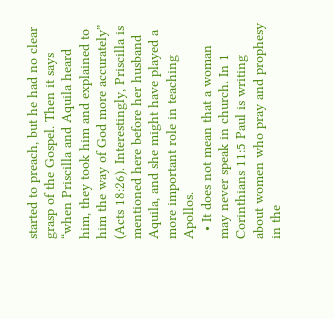started to preach, but he had no clear grasp of the Gospel. Then it says “when Priscilla and Aquila heard him, they took him and explained to him the way of God more accurately” (Acts 18:26). Interestingly, Priscilla is mentioned here before her husband Aquila, and she might have played a more important role in teaching Apollos.
  • It does not mean that a woman may never speak in church. In 1 Corinthians 11:5 Paul is writing about women who pray and prophesy in the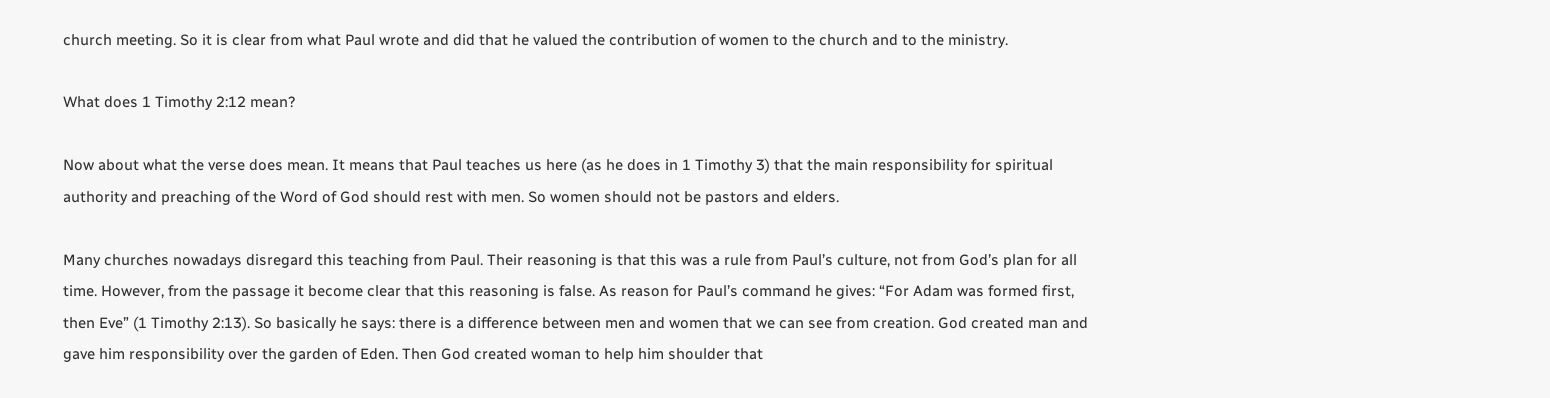church meeting. So it is clear from what Paul wrote and did that he valued the contribution of women to the church and to the ministry.

What does 1 Timothy 2:12 mean?

Now about what the verse does mean. It means that Paul teaches us here (as he does in 1 Timothy 3) that the main responsibility for spiritual authority and preaching of the Word of God should rest with men. So women should not be pastors and elders.

Many churches nowadays disregard this teaching from Paul. Their reasoning is that this was a rule from Paul’s culture, not from God’s plan for all time. However, from the passage it become clear that this reasoning is false. As reason for Paul’s command he gives: “For Adam was formed first, then Eve” (1 Timothy 2:13). So basically he says: there is a difference between men and women that we can see from creation. God created man and gave him responsibility over the garden of Eden. Then God created woman to help him shoulder that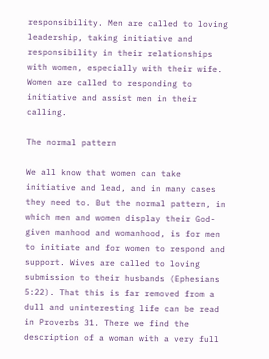responsibility. Men are called to loving leadership, taking initiative and responsibility in their relationships with women, especially with their wife. Women are called to responding to initiative and assist men in their calling.

The normal pattern

We all know that women can take initiative and lead, and in many cases they need to. But the normal pattern, in which men and women display their God-given manhood and womanhood, is for men to initiate and for women to respond and support. Wives are called to loving submission to their husbands (Ephesians 5:22). That this is far removed from a dull and uninteresting life can be read in Proverbs 31. There we find the description of a woman with a very full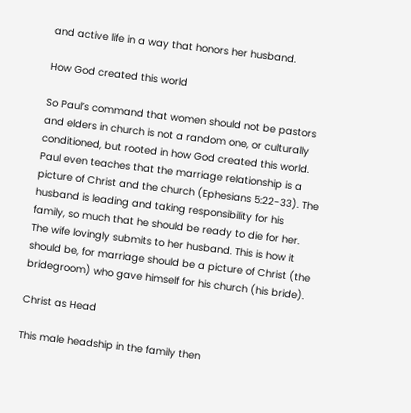and active life in a way that honors her husband.

How God created this world

So Paul’s command that women should not be pastors and elders in church is not a random one, or culturally conditioned, but rooted in how God created this world. Paul even teaches that the marriage relationship is a picture of Christ and the church (Ephesians 5:22-33). The husband is leading and taking responsibility for his family, so much that he should be ready to die for her. The wife lovingly submits to her husband. This is how it should be, for marriage should be a picture of Christ (the bridegroom) who gave himself for his church (his bride).

Christ as Head

This male headship in the family then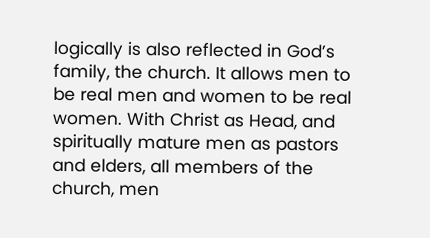logically is also reflected in God’s family, the church. It allows men to be real men and women to be real women. With Christ as Head, and spiritually mature men as pastors and elders, all members of the church, men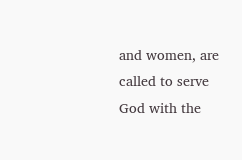and women, are called to serve God with the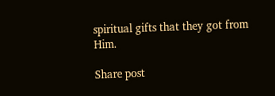spiritual gifts that they got from Him.

Share post